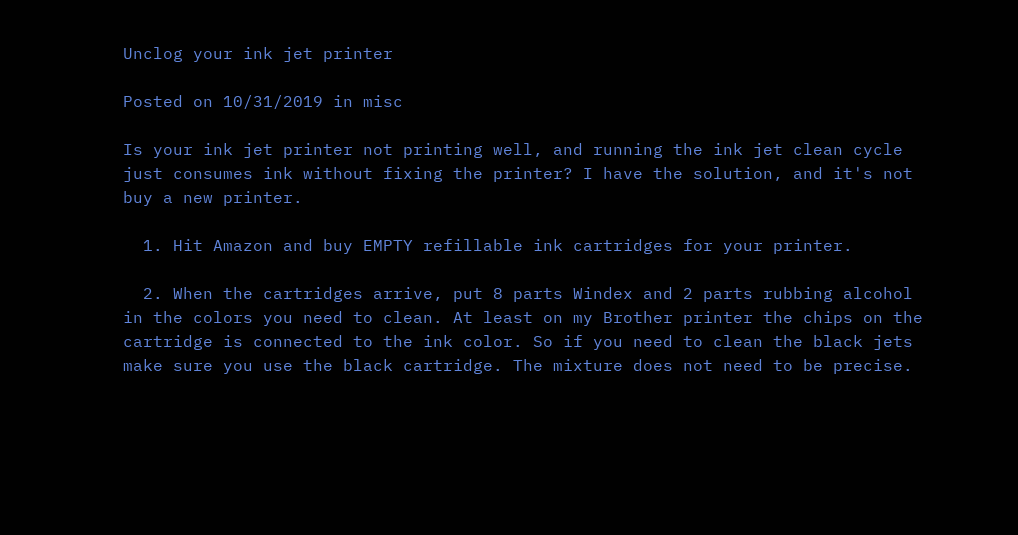Unclog your ink jet printer

Posted on 10/31/2019 in misc

Is your ink jet printer not printing well, and running the ink jet clean cycle just consumes ink without fixing the printer? I have the solution, and it's not buy a new printer.

  1. Hit Amazon and buy EMPTY refillable ink cartridges for your printer.

  2. When the cartridges arrive, put 8 parts Windex and 2 parts rubbing alcohol in the colors you need to clean. At least on my Brother printer the chips on the cartridge is connected to the ink color. So if you need to clean the black jets make sure you use the black cartridge. The mixture does not need to be precise.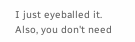I just eyeballed it. Also, you don't need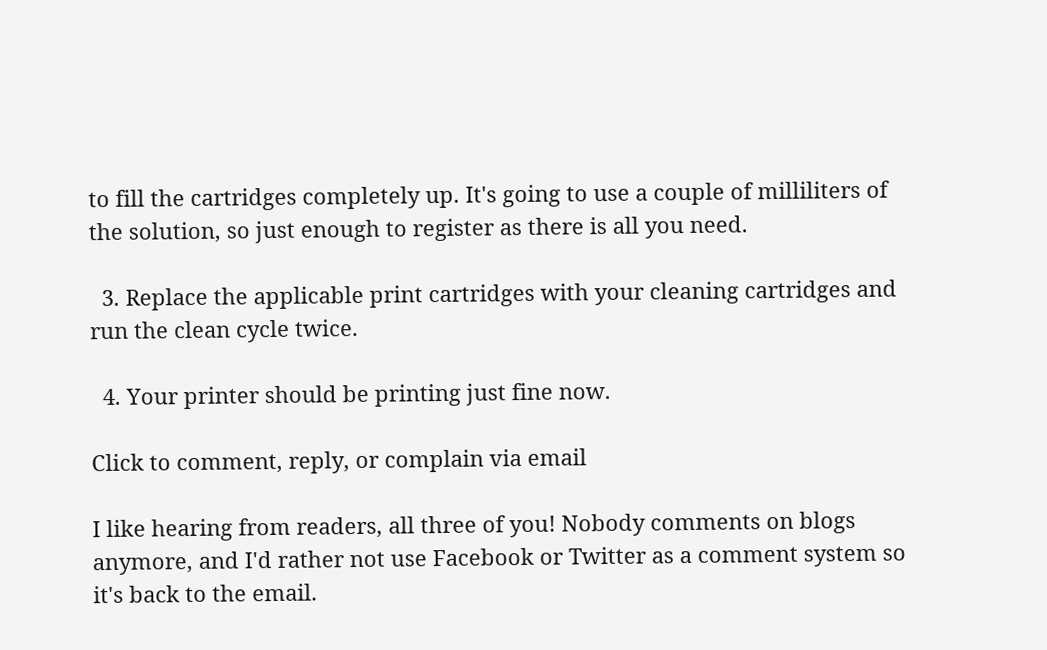to fill the cartridges completely up. It's going to use a couple of milliliters of the solution, so just enough to register as there is all you need.

  3. Replace the applicable print cartridges with your cleaning cartridges and run the clean cycle twice.

  4. Your printer should be printing just fine now.

Click to comment, reply, or complain via email

I like hearing from readers, all three of you! Nobody comments on blogs anymore, and I'd rather not use Facebook or Twitter as a comment system so it's back to the email.